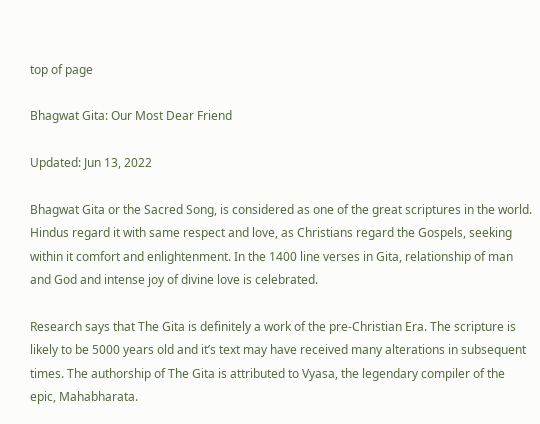top of page

Bhagwat Gita: Our Most Dear Friend

Updated: Jun 13, 2022

Bhagwat Gita or the Sacred Song, is considered as one of the great scriptures in the world. Hindus regard it with same respect and love, as Christians regard the Gospels, seeking within it comfort and enlightenment. In the 1400 line verses in Gita, relationship of man and God and intense joy of divine love is celebrated.

Research says that The Gita is definitely a work of the pre-Christian Era. The scripture is likely to be 5000 years old and it’s text may have received many alterations in subsequent times. The authorship of The Gita is attributed to Vyasa, the legendary compiler of the epic, Mahabharata.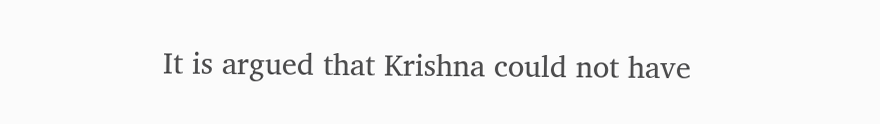It is argued that Krishna could not have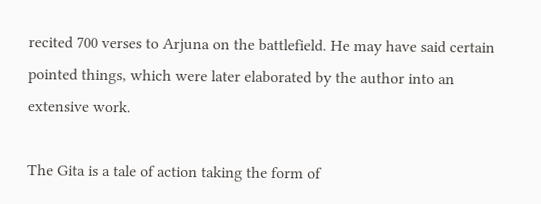recited 700 verses to Arjuna on the battlefield. He may have said certain pointed things, which were later elaborated by the author into an extensive work.

The Gita is a tale of action taking the form of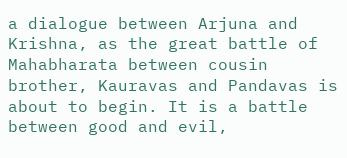a dialogue between Arjuna and Krishna, as the great battle of Mahabharata between cousin brother, Kauravas and Pandavas is about to begin. It is a battle between good and evil,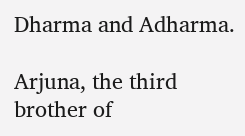Dharma and Adharma.

Arjuna, the third brother of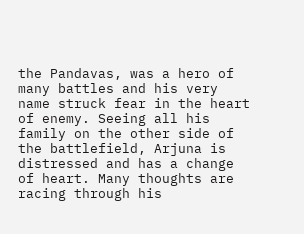the Pandavas, was a hero of many battles and his very name struck fear in the heart of enemy. Seeing all his family on the other side of the battlefield, Arjuna is distressed and has a change of heart. Many thoughts are racing through his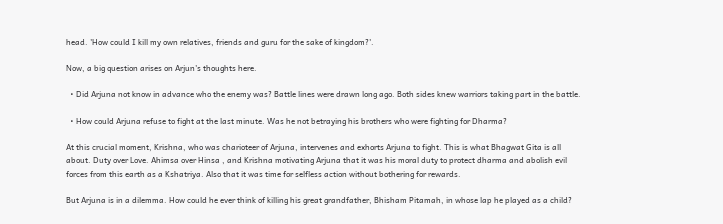head. 'How could I kill my own relatives, friends and guru for the sake of kingdom?'.

Now, a big question arises on Arjun's thoughts here.

  • Did Arjuna not know in advance who the enemy was? Battle lines were drawn long ago. Both sides knew warriors taking part in the battle.

  • How could Arjuna refuse to fight at the last minute. Was he not betraying his brothers who were fighting for Dharma?

At this crucial moment, Krishna, who was charioteer of Arjuna, intervenes and exhorts Arjuna to fight. This is what Bhagwat Gita is all about. Duty over Love. Ahimsa over Hinsa , and Krishna motivating Arjuna that it was his moral duty to protect dharma and abolish evil forces from this earth as a Kshatriya. Also that it was time for selfless action without bothering for rewards.

But Arjuna is in a dilemma. How could he ever think of killing his great grandfather, Bhisham Pitamah, in whose lap he played as a child?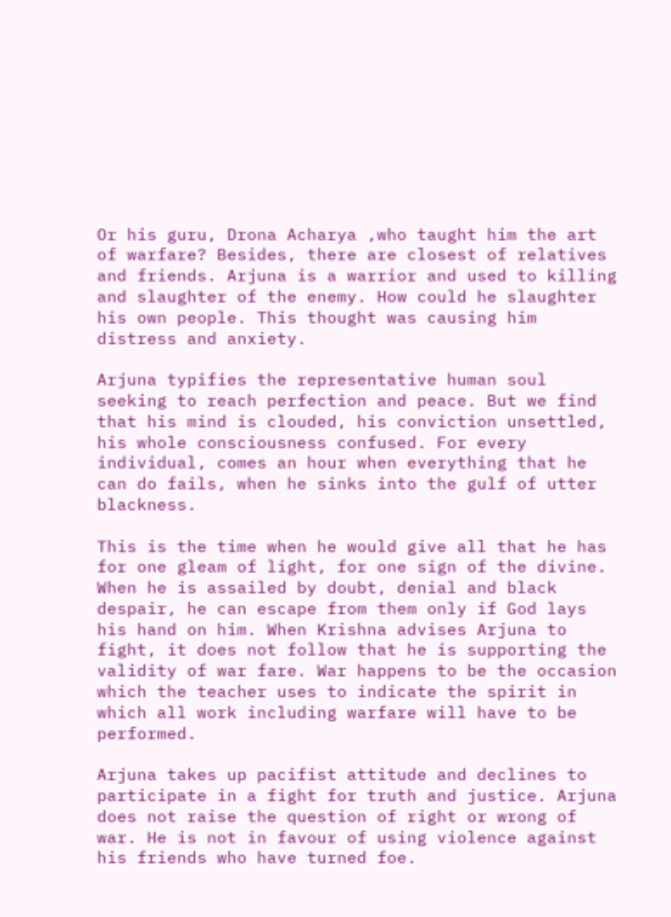Or his guru, Drona Acharya ,who taught him the art of warfare? Besides, there are closest of relatives and friends. Arjuna is a warrior and used to killing and slaughter of the enemy. How could he slaughter his own people. This thought was causing him distress and anxiety.

Arjuna typifies the representative human soul seeking to reach perfection and peace. But we find that his mind is clouded, his conviction unsettled, his whole consciousness confused. For every individual, comes an hour when everything that he can do fails, when he sinks into the gulf of utter blackness.

This is the time when he would give all that he has for one gleam of light, for one sign of the divine. When he is assailed by doubt, denial and black despair, he can escape from them only if God lays his hand on him. When Krishna advises Arjuna to fight, it does not follow that he is supporting the validity of war fare. War happens to be the occasion which the teacher uses to indicate the spirit in which all work including warfare will have to be performed.

Arjuna takes up pacifist attitude and declines to participate in a fight for truth and justice. Arjuna does not raise the question of right or wrong of war. He is not in favour of using violence against his friends who have turned foe.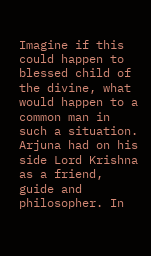Imagine if this could happen to blessed child of the divine, what would happen to a common man in such a situation. Arjuna had on his side Lord Krishna as a friend, guide and philosopher. In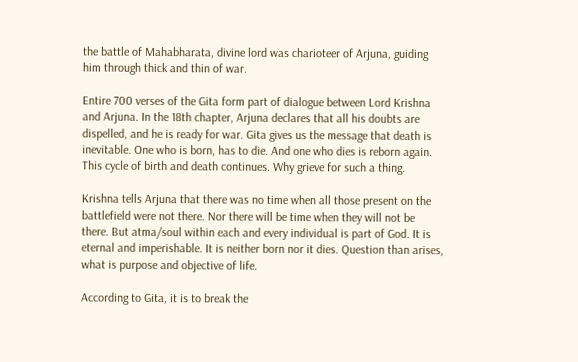the battle of Mahabharata, divine lord was charioteer of Arjuna, guiding him through thick and thin of war.

Entire 700 verses of the Gita form part of dialogue between Lord Krishna and Arjuna. In the 18th chapter, Arjuna declares that all his doubts are dispelled, and he is ready for war. Gita gives us the message that death is inevitable. One who is born, has to die. And one who dies is reborn again. This cycle of birth and death continues. Why grieve for such a thing.

Krishna tells Arjuna that there was no time when all those present on the battlefield were not there. Nor there will be time when they will not be there. But atma/soul within each and every individual is part of God. It is eternal and imperishable. It is neither born nor it dies. Question than arises, what is purpose and objective of life.

According to Gita, it is to break the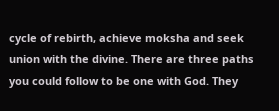cycle of rebirth, achieve moksha and seek union with the divine. There are three paths you could follow to be one with God. They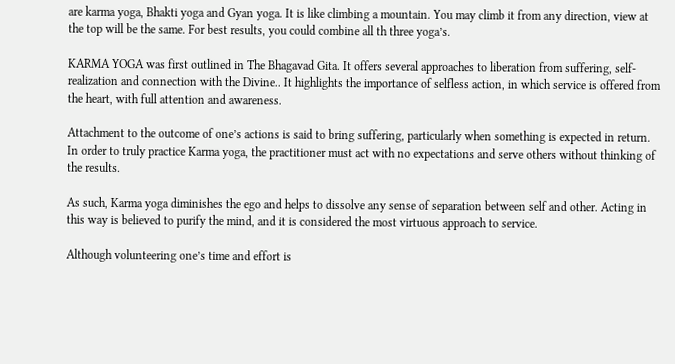are karma yoga, Bhakti yoga and Gyan yoga. It is like climbing a mountain. You may climb it from any direction, view at the top will be the same. For best results, you could combine all th three yoga’s.

KARMA YOGA was first outlined in The Bhagavad Gita. It offers several approaches to liberation from suffering, self-realization and connection with the Divine.. It highlights the importance of selfless action, in which service is offered from the heart, with full attention and awareness.

Attachment to the outcome of one’s actions is said to bring suffering, particularly when something is expected in return. In order to truly practice Karma yoga, the practitioner must act with no expectations and serve others without thinking of the results.

As such, Karma yoga diminishes the ego and helps to dissolve any sense of separation between self and other. Acting in this way is believed to purify the mind, and it is considered the most virtuous approach to service.

Although volunteering one’s time and effort is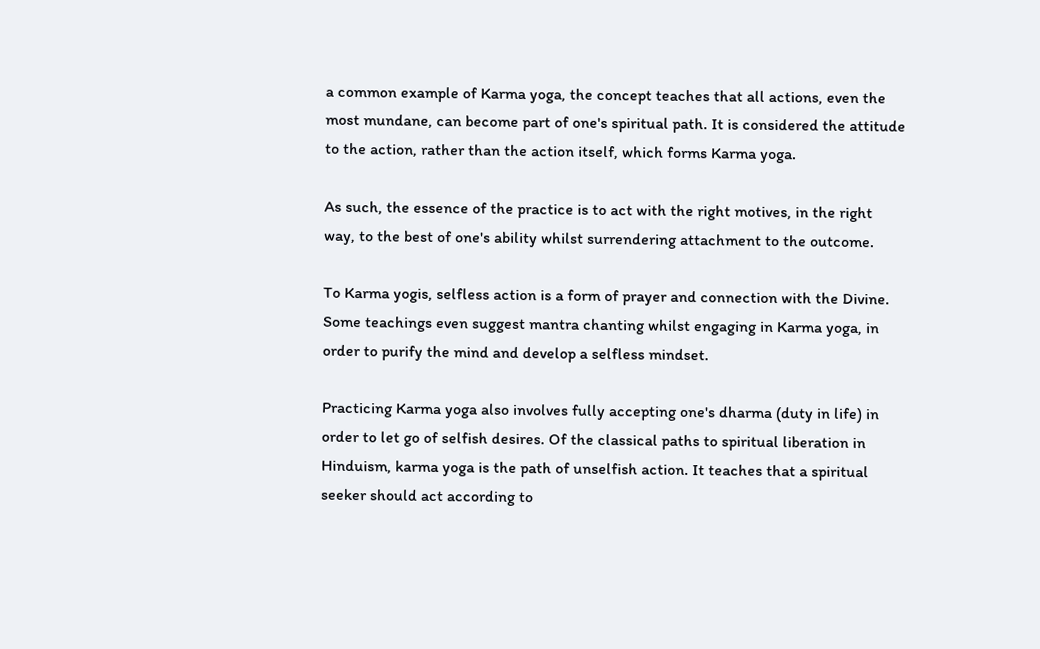a common example of Karma yoga, the concept teaches that all actions, even the most mundane, can become part of one's spiritual path. It is considered the attitude to the action, rather than the action itself, which forms Karma yoga.

As such, the essence of the practice is to act with the right motives, in the right way, to the best of one's ability whilst surrendering attachment to the outcome.

To Karma yogis, selfless action is a form of prayer and connection with the Divine. Some teachings even suggest mantra chanting whilst engaging in Karma yoga, in order to purify the mind and develop a selfless mindset.

Practicing Karma yoga also involves fully accepting one's dharma (duty in life) in order to let go of selfish desires. Of the classical paths to spiritual liberation in Hinduism, karma yoga is the path of unselfish action. It teaches that a spiritual seeker should act according to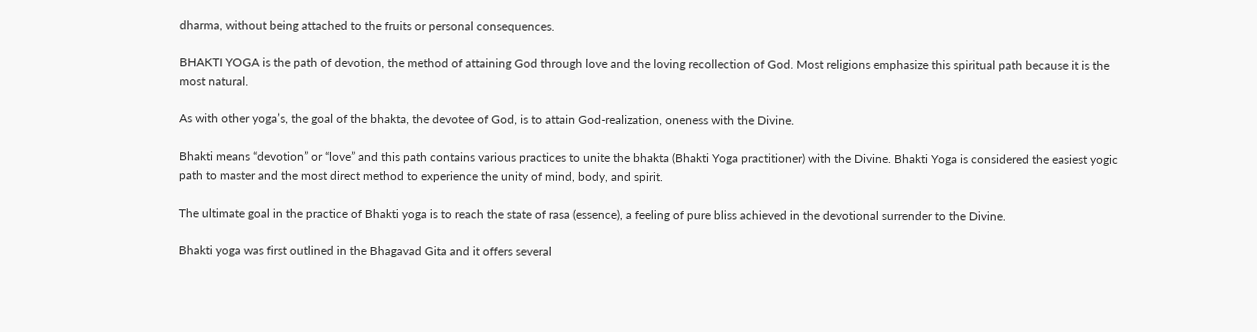dharma, without being attached to the fruits or personal consequences.

BHAKTI YOGA is the path of devotion, the method of attaining God through love and the loving recollection of God. Most religions emphasize this spiritual path because it is the most natural.

As with other yoga’s, the goal of the bhakta, the devotee of God, is to attain God-realization, oneness with the Divine.

Bhakti means “devotion” or “love” and this path contains various practices to unite the bhakta (Bhakti Yoga practitioner) with the Divine. Bhakti Yoga is considered the easiest yogic path to master and the most direct method to experience the unity of mind, body, and spirit.

The ultimate goal in the practice of Bhakti yoga is to reach the state of rasa (essence), a feeling of pure bliss achieved in the devotional surrender to the Divine.

Bhakti yoga was first outlined in the Bhagavad Gita and it offers several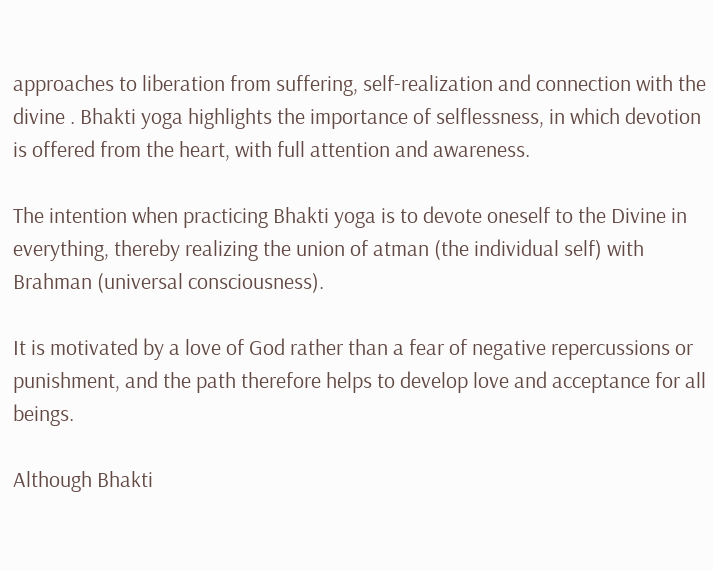approaches to liberation from suffering, self-realization and connection with the divine . Bhakti yoga highlights the importance of selflessness, in which devotion is offered from the heart, with full attention and awareness.

The intention when practicing Bhakti yoga is to devote oneself to the Divine in everything, thereby realizing the union of atman (the individual self) with Brahman (universal consciousness).

It is motivated by a love of God rather than a fear of negative repercussions or punishment, and the path therefore helps to develop love and acceptance for all beings.

Although Bhakti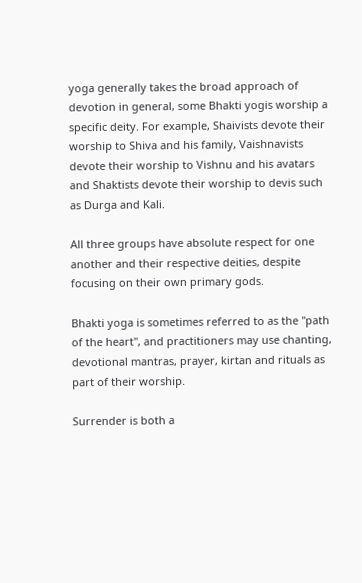yoga generally takes the broad approach of devotion in general, some Bhakti yogis worship a specific deity. For example, Shaivists devote their worship to Shiva and his family, Vaishnavists devote their worship to Vishnu and his avatars and Shaktists devote their worship to devis such as Durga and Kali.

All three groups have absolute respect for one another and their respective deities, despite focusing on their own primary gods.

Bhakti yoga is sometimes referred to as the "path of the heart", and practitioners may use chanting, devotional mantras, prayer, kirtan and rituals as part of their worship.

Surrender is both a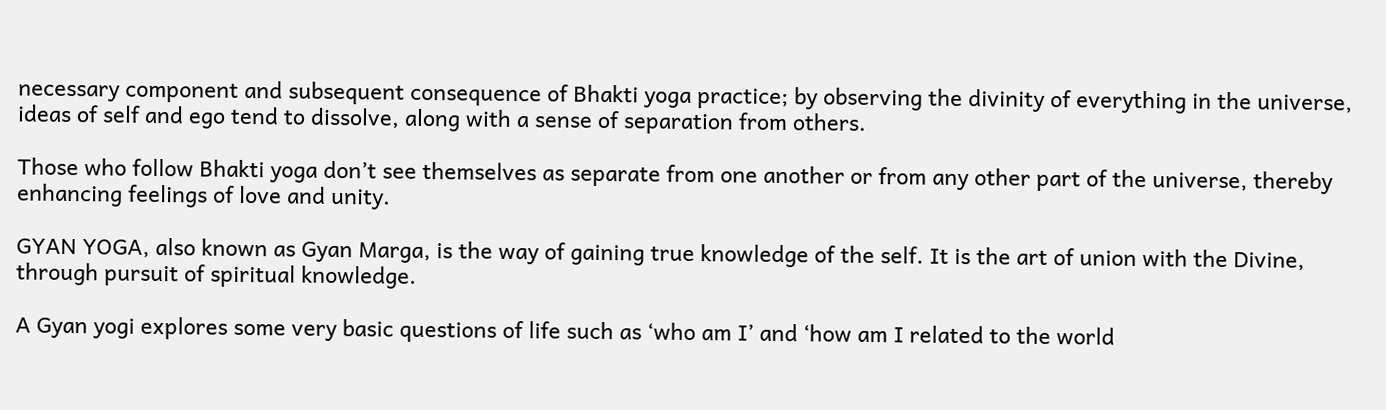necessary component and subsequent consequence of Bhakti yoga practice; by observing the divinity of everything in the universe, ideas of self and ego tend to dissolve, along with a sense of separation from others.

Those who follow Bhakti yoga don’t see themselves as separate from one another or from any other part of the universe, thereby enhancing feelings of love and unity.

GYAN YOGA, also known as Gyan Marga, is the way of gaining true knowledge of the self. It is the art of union with the Divine, through pursuit of spiritual knowledge.

A Gyan yogi explores some very basic questions of life such as ‘who am I’ and ‘how am I related to the world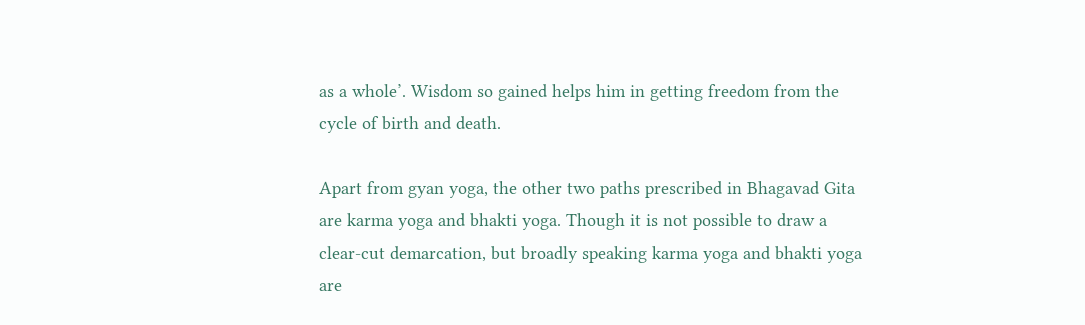as a whole’. Wisdom so gained helps him in getting freedom from the cycle of birth and death.

Apart from gyan yoga, the other two paths prescribed in Bhagavad Gita are karma yoga and bhakti yoga. Though it is not possible to draw a clear-cut demarcation, but broadly speaking karma yoga and bhakti yoga are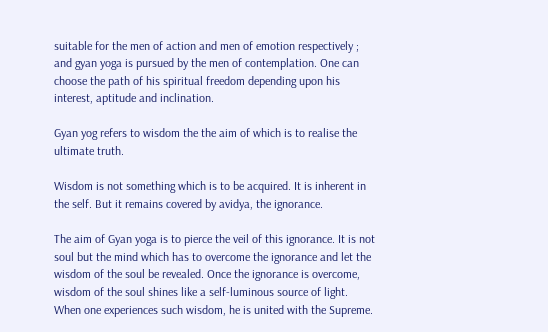suitable for the men of action and men of emotion respectively ; and gyan yoga is pursued by the men of contemplation. One can choose the path of his spiritual freedom depending upon his interest, aptitude and inclination.

Gyan yog refers to wisdom the the aim of which is to realise the ultimate truth.

Wisdom is not something which is to be acquired. It is inherent in the self. But it remains covered by avidya, the ignorance.

The aim of Gyan yoga is to pierce the veil of this ignorance. It is not soul but the mind which has to overcome the ignorance and let the wisdom of the soul be revealed. Once the ignorance is overcome, wisdom of the soul shines like a self-luminous source of light. When one experiences such wisdom, he is united with the Supreme.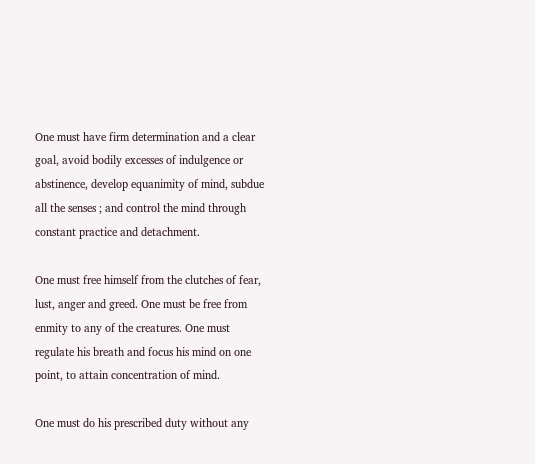One must have firm determination and a clear goal, avoid bodily excesses of indulgence or abstinence, develop equanimity of mind, subdue all the senses ; and control the mind through constant practice and detachment.

One must free himself from the clutches of fear, lust, anger and greed. One must be free from enmity to any of the creatures. One must regulate his breath and focus his mind on one point, to attain concentration of mind.

One must do his prescribed duty without any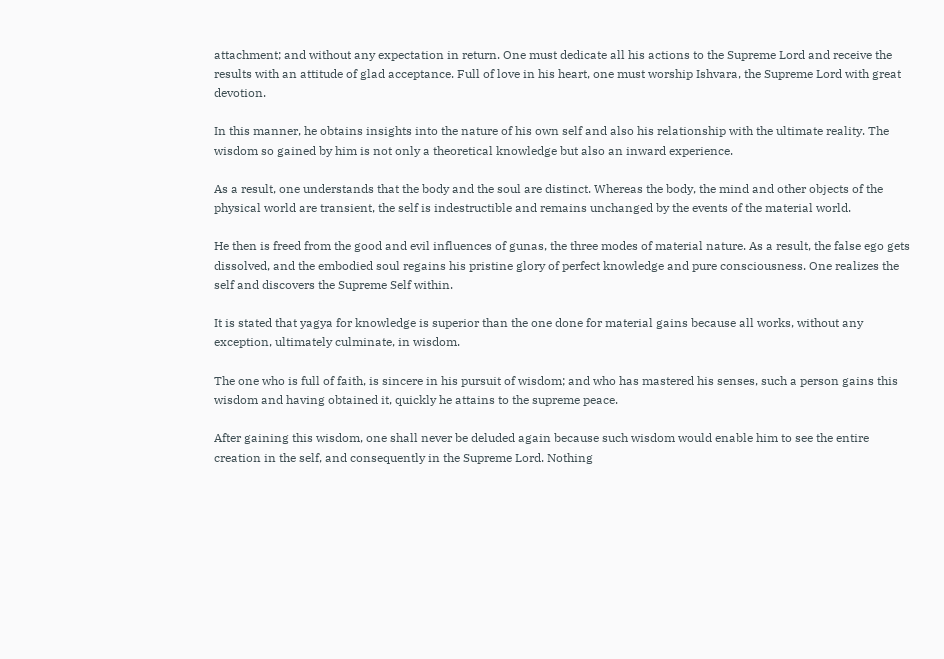attachment; and without any expectation in return. One must dedicate all his actions to the Supreme Lord and receive the results with an attitude of glad acceptance. Full of love in his heart, one must worship Ishvara, the Supreme Lord with great devotion.

In this manner, he obtains insights into the nature of his own self and also his relationship with the ultimate reality. The wisdom so gained by him is not only a theoretical knowledge but also an inward experience.

As a result, one understands that the body and the soul are distinct. Whereas the body, the mind and other objects of the physical world are transient, the self is indestructible and remains unchanged by the events of the material world.

He then is freed from the good and evil influences of gunas, the three modes of material nature. As a result, the false ego gets dissolved, and the embodied soul regains his pristine glory of perfect knowledge and pure consciousness. One realizes the self and discovers the Supreme Self within.

It is stated that yagya for knowledge is superior than the one done for material gains because all works, without any exception, ultimately culminate, in wisdom.

The one who is full of faith, is sincere in his pursuit of wisdom; and who has mastered his senses, such a person gains this wisdom and having obtained it, quickly he attains to the supreme peace.

After gaining this wisdom, one shall never be deluded again because such wisdom would enable him to see the entire creation in the self, and consequently in the Supreme Lord. Nothing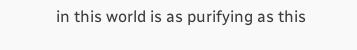in this world is as purifying as this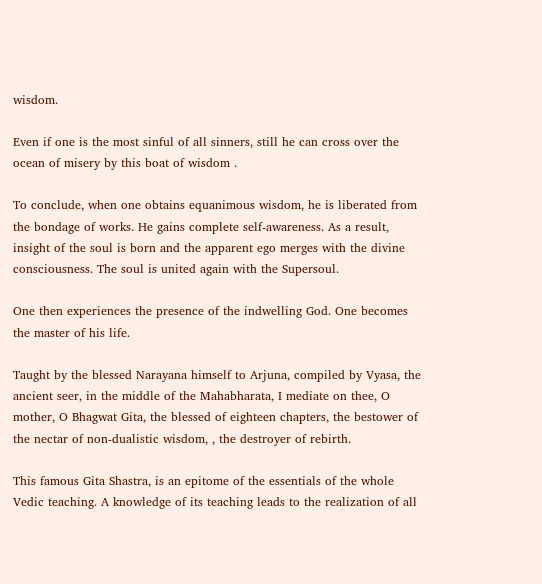wisdom.

Even if one is the most sinful of all sinners, still he can cross over the ocean of misery by this boat of wisdom .

To conclude, when one obtains equanimous wisdom, he is liberated from the bondage of works. He gains complete self-awareness. As a result, insight of the soul is born and the apparent ego merges with the divine consciousness. The soul is united again with the Supersoul.

One then experiences the presence of the indwelling God. One becomes the master of his life.

Taught by the blessed Narayana himself to Arjuna, compiled by Vyasa, the ancient seer, in the middle of the Mahabharata, I mediate on thee, O mother, O Bhagwat Gita, the blessed of eighteen chapters, the bestower of the nectar of non-dualistic wisdom, , the destroyer of rebirth.

This famous Gita Shastra, is an epitome of the essentials of the whole Vedic teaching. A knowledge of its teaching leads to the realization of all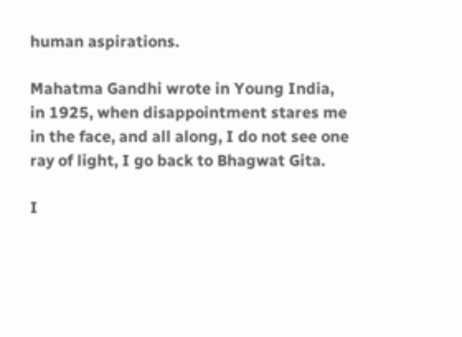human aspirations.

Mahatma Gandhi wrote in Young India, in 1925, when disappointment stares me in the face, and all along, I do not see one ray of light, I go back to Bhagwat Gita.

I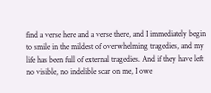find a verse here and a verse there, and I immediately begin to smile in the mildest of overwhelming tragedies, and my life has been full of external tragedies. And if they have left no visible, no indelible scar on me, I owe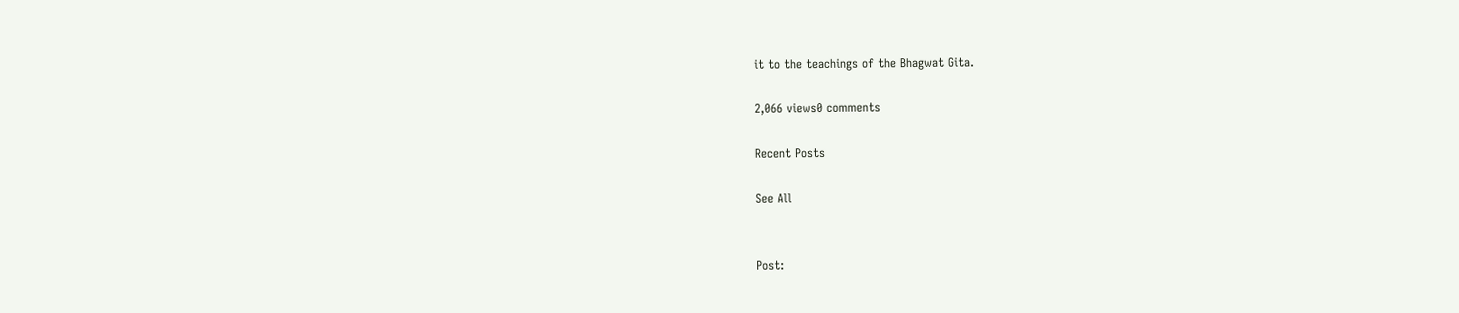it to the teachings of the Bhagwat Gita.

2,066 views0 comments

Recent Posts

See All


Post: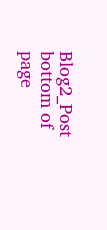Blog2_Post
bottom of page